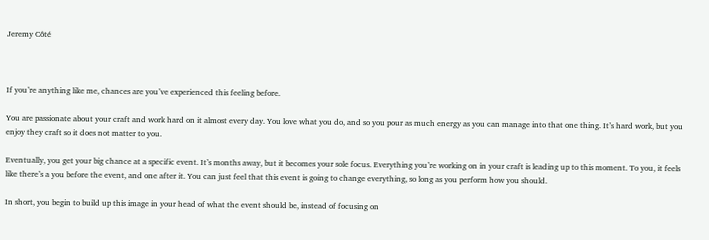Jeremy Côté



If you’re anything like me, chances are you’ve experienced this feeling before.

You are passionate about your craft and work hard on it almost every day. You love what you do, and so you pour as much energy as you can manage into that one thing. It’s hard work, but you enjoy they craft so it does not matter to you.

Eventually, you get your big chance at a specific event. It’s months away, but it becomes your sole focus. Everything you’re working on in your craft is leading up to this moment. To you, it feels like there’s a you before the event, and one after it. You can just feel that this event is going to change everything, so long as you perform how you should.

In short, you begin to build up this image in your head of what the event should be, instead of focusing on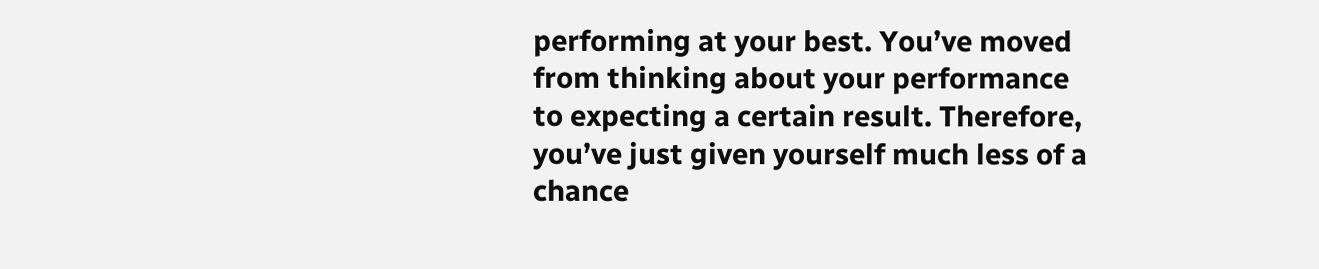performing at your best. You’ve moved from thinking about your performance to expecting a certain result. Therefore, you’ve just given yourself much less of a chance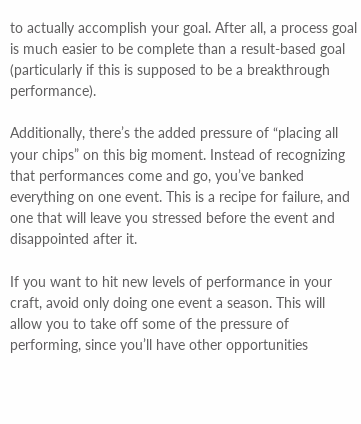to actually accomplish your goal. After all, a process goal is much easier to be complete than a result-based goal (particularly if this is supposed to be a breakthrough performance).

Additionally, there’s the added pressure of “placing all your chips” on this big moment. Instead of recognizing that performances come and go, you’ve banked everything on one event. This is a recipe for failure, and one that will leave you stressed before the event and disappointed after it.

If you want to hit new levels of performance in your craft, avoid only doing one event a season. This will allow you to take off some of the pressure of performing, since you’ll have other opportunities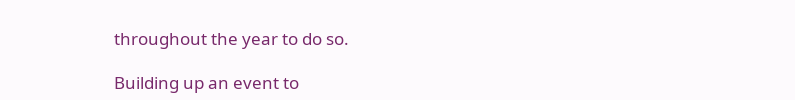throughout the year to do so.

Building up an event to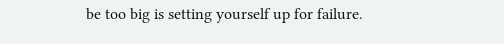be too big is setting yourself up for failure.